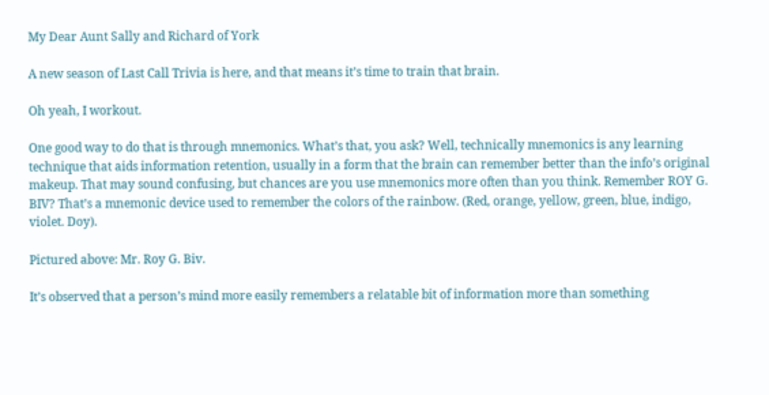My Dear Aunt Sally and Richard of York

A new season of Last Call Trivia is here, and that means it’s time to train that brain.

Oh yeah, I workout.

One good way to do that is through mnemonics. What’s that, you ask? Well, technically mnemonics is any learning technique that aids information retention, usually in a form that the brain can remember better than the info’s original makeup. That may sound confusing, but chances are you use mnemonics more often than you think. Remember ROY G. BIV? That’s a mnemonic device used to remember the colors of the rainbow. (Red, orange, yellow, green, blue, indigo, violet. Doy).

Pictured above: Mr. Roy G. Biv.

It’s observed that a person’s mind more easily remembers a relatable bit of information more than something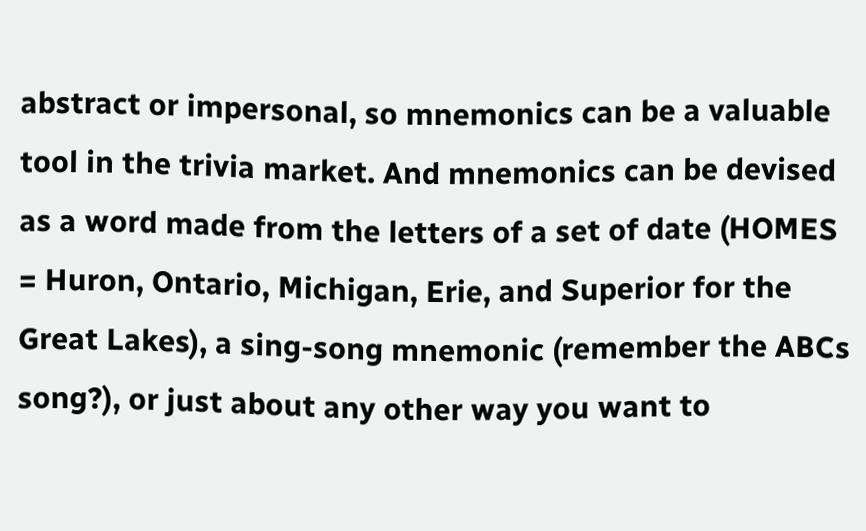abstract or impersonal, so mnemonics can be a valuable tool in the trivia market. And mnemonics can be devised as a word made from the letters of a set of date (HOMES = Huron, Ontario, Michigan, Erie, and Superior for the Great Lakes), a sing-song mnemonic (remember the ABCs song?), or just about any other way you want to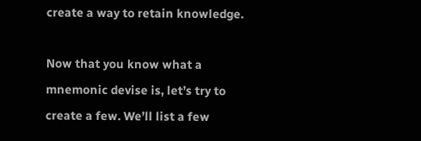create a way to retain knowledge.

Now that you know what a mnemonic devise is, let’s try to create a few. We’ll list a few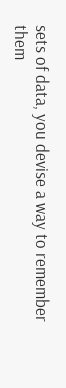sets of data, you devise a way to remember them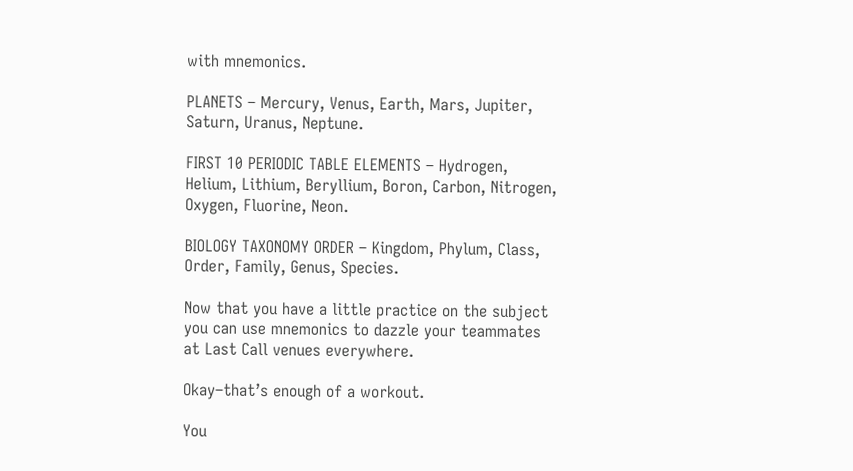with mnemonics.

PLANETS – Mercury, Venus, Earth, Mars, Jupiter, Saturn, Uranus, Neptune.

FIRST 10 PERIODIC TABLE ELEMENTS – Hydrogen, Helium, Lithium, Beryllium, Boron, Carbon, Nitrogen, Oxygen, Fluorine, Neon.

BIOLOGY TAXONOMY ORDER – Kingdom, Phylum, Class, Order, Family, Genus, Species.

Now that you have a little practice on the subject you can use mnemonics to dazzle your teammates at Last Call venues everywhere.

Okay–that’s enough of a workout.

You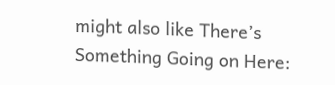might also like There’s Something Going on Here: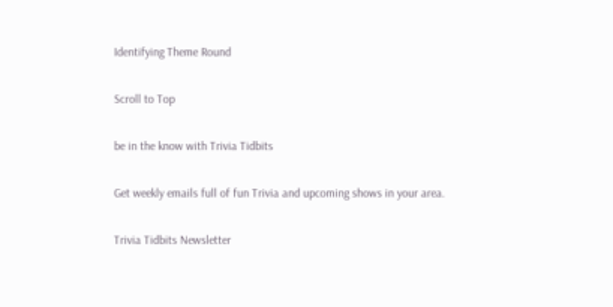Identifying Theme Round

Scroll to Top

be in the know with Trivia Tidbits

Get weekly emails full of fun Trivia and upcoming shows in your area.

Trivia Tidbits Newsletter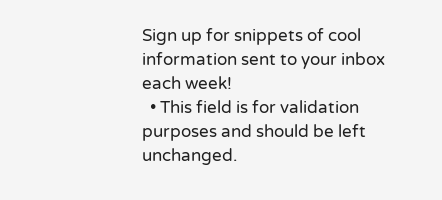Sign up for snippets of cool information sent to your inbox each week!
  • This field is for validation purposes and should be left unchanged.